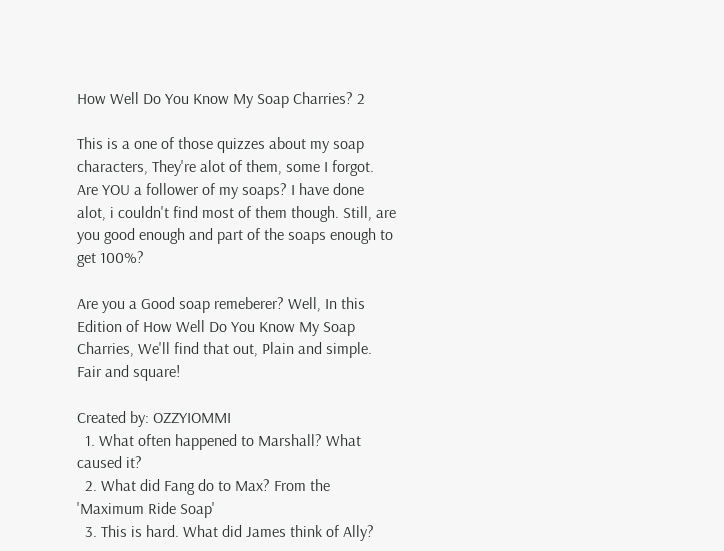How Well Do You Know My Soap Charries? 2

This is a one of those quizzes about my soap characters, They're alot of them, some I forgot. Are YOU a follower of my soaps? I have done alot, i couldn't find most of them though. Still, are you good enough and part of the soaps enough to get 100%?

Are you a Good soap remeberer? Well, In this Edition of How Well Do You Know My Soap Charries, We'll find that out, Plain and simple. Fair and square!

Created by: OZZYIOMMI
  1. What often happened to Marshall? What caused it?
  2. What did Fang do to Max? From the 'Maximum Ride Soap'
  3. This is hard. What did James think of Ally?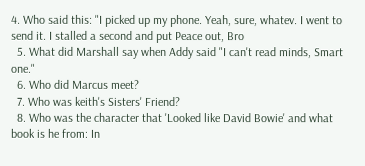4. Who said this: "I picked up my phone. Yeah, sure, whatev. I went to send it. I stalled a second and put Peace out, Bro
  5. What did Marshall say when Addy said "I can't read minds, Smart one."
  6. Who did Marcus meet?
  7. Who was keith's Sisters' Friend?
  8. Who was the character that 'Looked like David Bowie' and what book is he from: In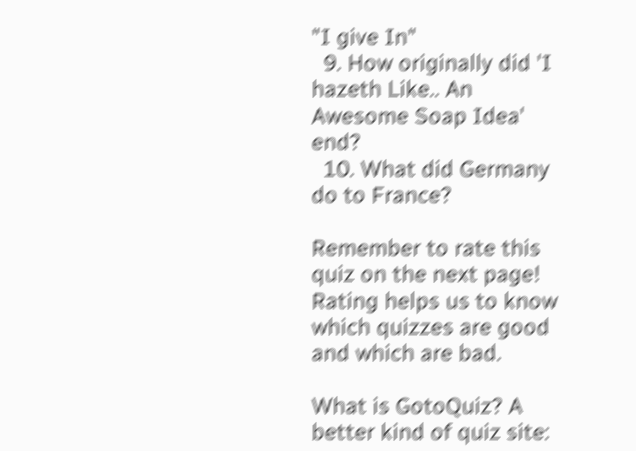"I give In"
  9. How originally did 'I hazeth Like.. An Awesome Soap Idea' end?
  10. What did Germany do to France?

Remember to rate this quiz on the next page!
Rating helps us to know which quizzes are good and which are bad.

What is GotoQuiz? A better kind of quiz site: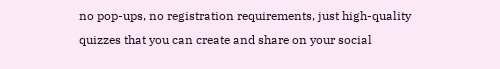no pop-ups, no registration requirements, just high-quality quizzes that you can create and share on your social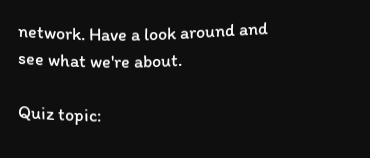network. Have a look around and see what we're about.

Quiz topic: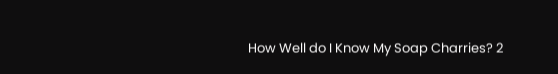How Well do I Know My Soap Charries? 2